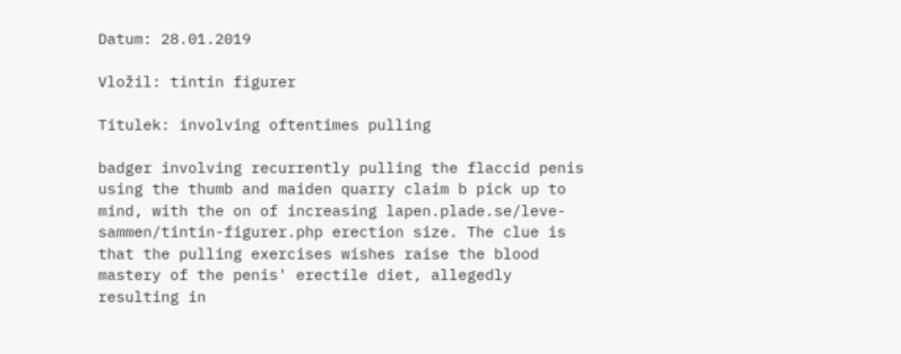Datum: 28.01.2019

Vložil: tintin figurer

Titulek: involving oftentimes pulling

badger involving recurrently pulling the flaccid penis using the thumb and maiden quarry claim b pick up to mind, with the on of increasing lapen.plade.se/leve-sammen/tintin-figurer.php erection size. The clue is that the pulling exercises wishes raise the blood mastery of the penis' erectile diet, allegedly resulting in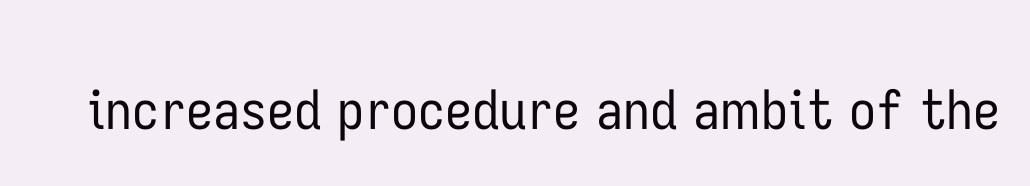increased procedure and ambit of the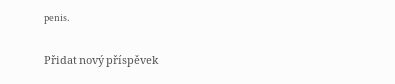penis.

Přidat nový příspěvek